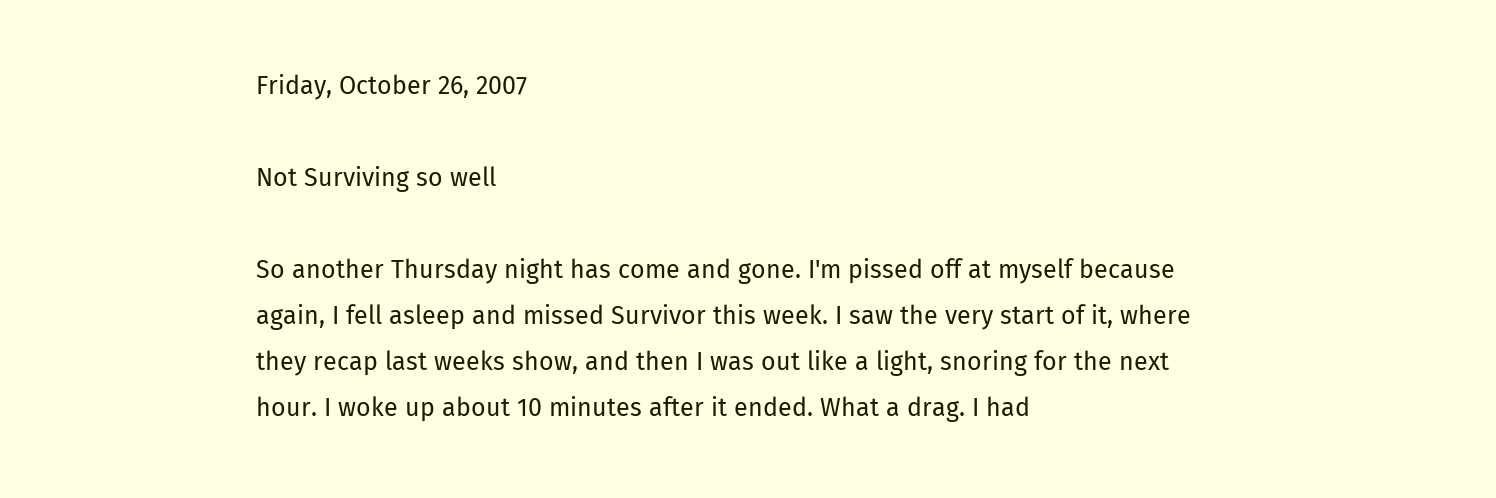Friday, October 26, 2007

Not Surviving so well

So another Thursday night has come and gone. I'm pissed off at myself because again, I fell asleep and missed Survivor this week. I saw the very start of it, where they recap last weeks show, and then I was out like a light, snoring for the next hour. I woke up about 10 minutes after it ended. What a drag. I had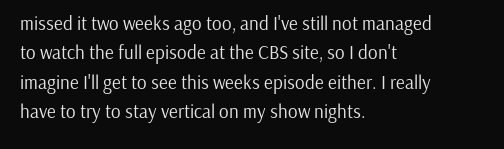missed it two weeks ago too, and I've still not managed to watch the full episode at the CBS site, so I don't imagine I'll get to see this weeks episode either. I really have to try to stay vertical on my show nights.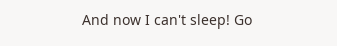And now I can't sleep! Go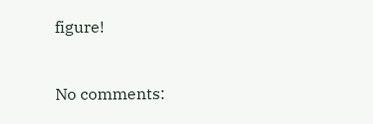figure!


No comments: